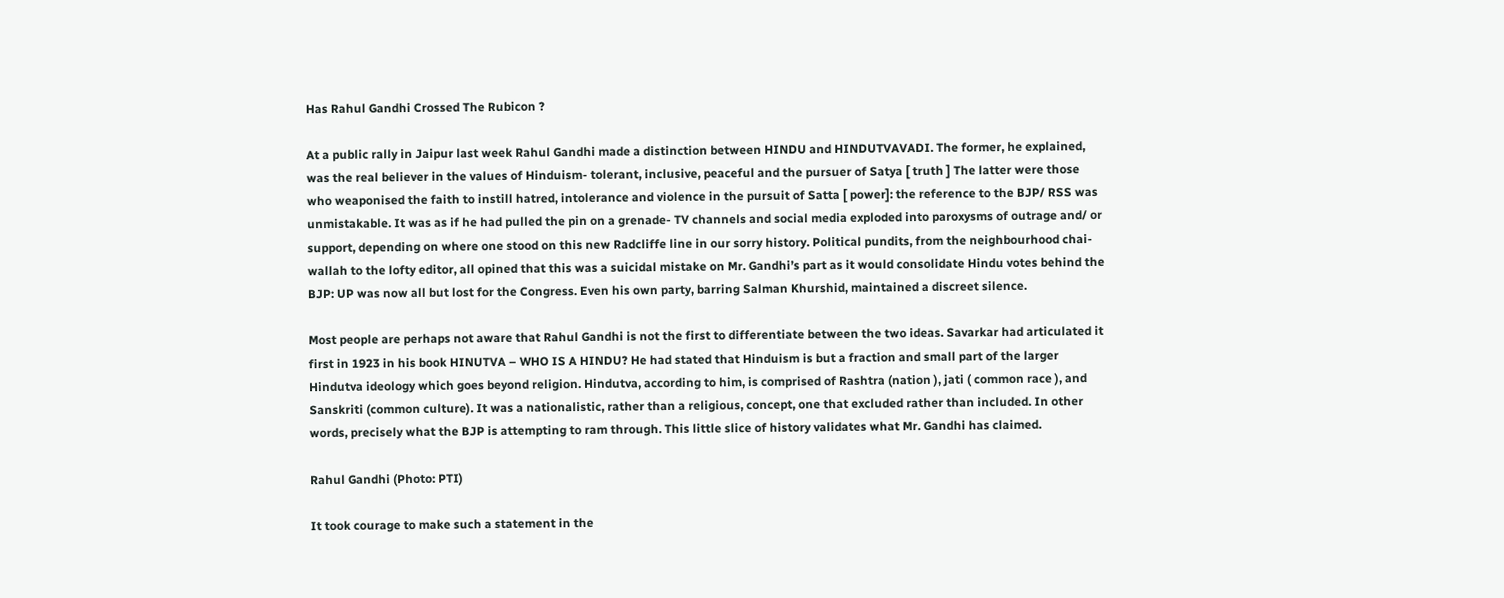Has Rahul Gandhi Crossed The Rubicon ?

At a public rally in Jaipur last week Rahul Gandhi made a distinction between HINDU and HINDUTVAVADI. The former, he explained, was the real believer in the values of Hinduism- tolerant, inclusive, peaceful and the pursuer of Satya [ truth ] The latter were those who weaponised the faith to instill hatred, intolerance and violence in the pursuit of Satta [ power]: the reference to the BJP/ RSS was unmistakable. It was as if he had pulled the pin on a grenade- TV channels and social media exploded into paroxysms of outrage and/ or support, depending on where one stood on this new Radcliffe line in our sorry history. Political pundits, from the neighbourhood chai-wallah to the lofty editor, all opined that this was a suicidal mistake on Mr. Gandhi’s part as it would consolidate Hindu votes behind the BJP: UP was now all but lost for the Congress. Even his own party, barring Salman Khurshid, maintained a discreet silence.

Most people are perhaps not aware that Rahul Gandhi is not the first to differentiate between the two ideas. Savarkar had articulated it first in 1923 in his book HINUTVA – WHO IS A HINDU? He had stated that Hinduism is but a fraction and small part of the larger Hindutva ideology which goes beyond religion. Hindutva, according to him, is comprised of Rashtra (nation ), jati ( common race ), and Sanskriti (common culture). It was a nationalistic, rather than a religious, concept, one that excluded rather than included. In other words, precisely what the BJP is attempting to ram through. This little slice of history validates what Mr. Gandhi has claimed.

Rahul Gandhi (Photo: PTI)

It took courage to make such a statement in the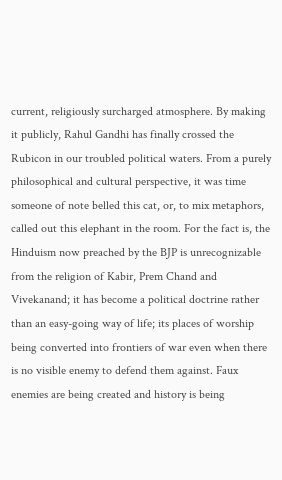current, religiously surcharged atmosphere. By making it publicly, Rahul Gandhi has finally crossed the Rubicon in our troubled political waters. From a purely philosophical and cultural perspective, it was time someone of note belled this cat, or, to mix metaphors, called out this elephant in the room. For the fact is, the Hinduism now preached by the BJP is unrecognizable from the religion of Kabir, Prem Chand and Vivekanand; it has become a political doctrine rather than an easy-going way of life; its places of worship being converted into frontiers of war even when there is no visible enemy to defend them against. Faux enemies are being created and history is being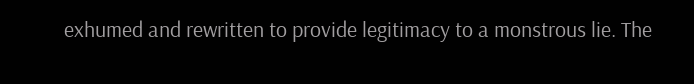exhumed and rewritten to provide legitimacy to a monstrous lie. The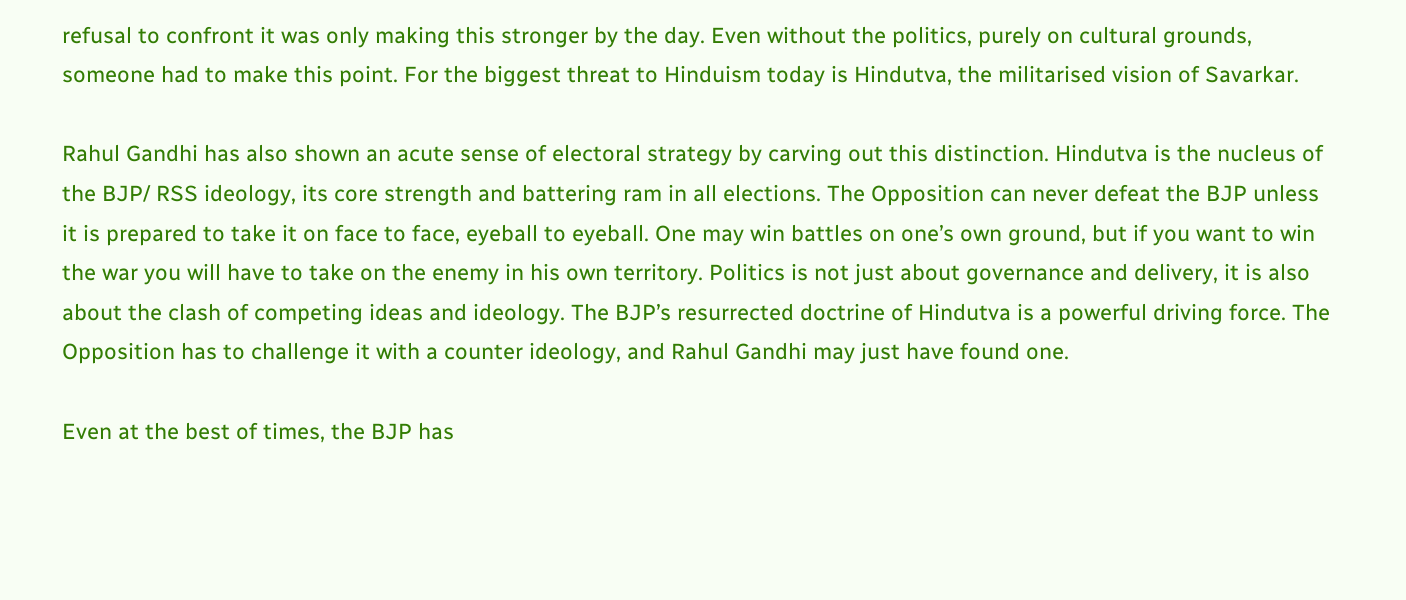refusal to confront it was only making this stronger by the day. Even without the politics, purely on cultural grounds, someone had to make this point. For the biggest threat to Hinduism today is Hindutva, the militarised vision of Savarkar.

Rahul Gandhi has also shown an acute sense of electoral strategy by carving out this distinction. Hindutva is the nucleus of the BJP/ RSS ideology, its core strength and battering ram in all elections. The Opposition can never defeat the BJP unless it is prepared to take it on face to face, eyeball to eyeball. One may win battles on one’s own ground, but if you want to win the war you will have to take on the enemy in his own territory. Politics is not just about governance and delivery, it is also about the clash of competing ideas and ideology. The BJP’s resurrected doctrine of Hindutva is a powerful driving force. The Opposition has to challenge it with a counter ideology, and Rahul Gandhi may just have found one.

Even at the best of times, the BJP has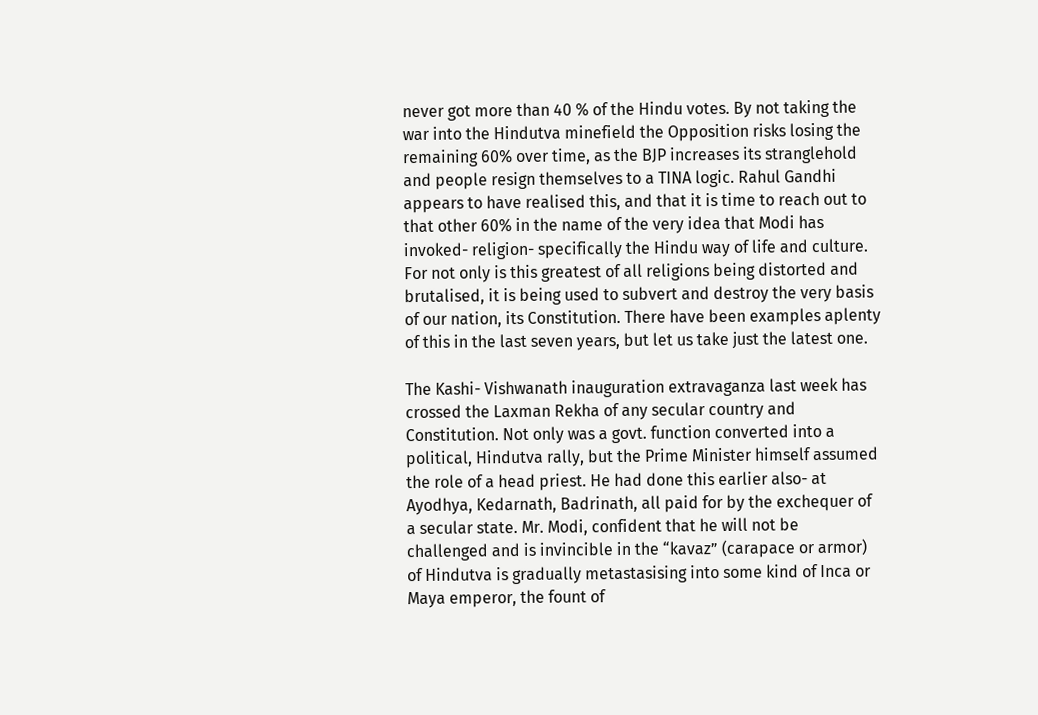never got more than 40 % of the Hindu votes. By not taking the war into the Hindutva minefield the Opposition risks losing the remaining 60% over time, as the BJP increases its stranglehold and people resign themselves to a TINA logic. Rahul Gandhi appears to have realised this, and that it is time to reach out to that other 60% in the name of the very idea that Modi has invoked- religion- specifically the Hindu way of life and culture. For not only is this greatest of all religions being distorted and brutalised, it is being used to subvert and destroy the very basis of our nation, its Constitution. There have been examples aplenty of this in the last seven years, but let us take just the latest one.

The Kashi- Vishwanath inauguration extravaganza last week has crossed the Laxman Rekha of any secular country and Constitution. Not only was a govt. function converted into a political, Hindutva rally, but the Prime Minister himself assumed the role of a head priest. He had done this earlier also- at Ayodhya, Kedarnath, Badrinath, all paid for by the exchequer of a secular state. Mr. Modi, confident that he will not be challenged and is invincible in the “kavaz” (carapace or armor) of Hindutva is gradually metastasising into some kind of Inca or Maya emperor, the fount of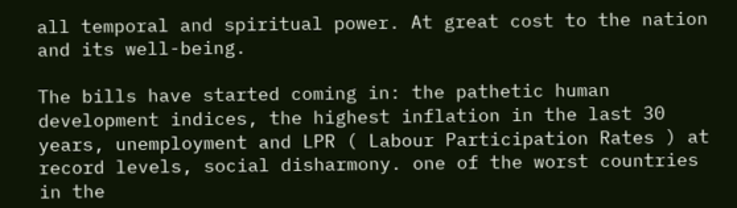all temporal and spiritual power. At great cost to the nation and its well-being.

The bills have started coming in: the pathetic human development indices, the highest inflation in the last 30 years, unemployment and LPR ( Labour Participation Rates ) at record levels, social disharmony. one of the worst countries in the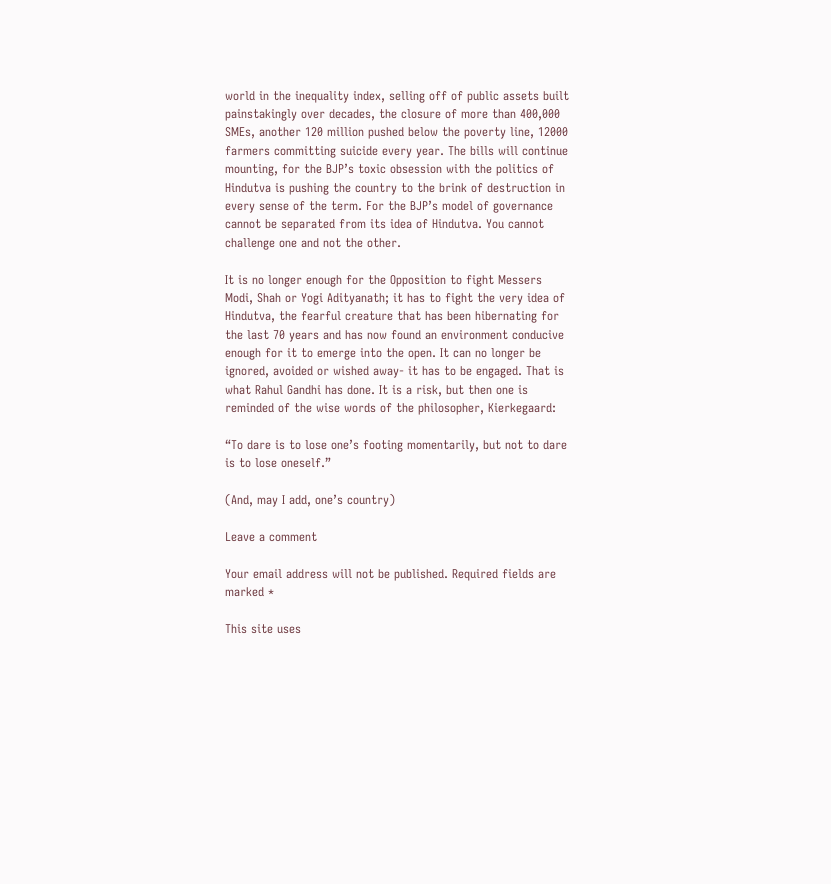world in the inequality index, selling off of public assets built painstakingly over decades, the closure of more than 400,000 SMEs, another 120 million pushed below the poverty line, 12000 farmers committing suicide every year. The bills will continue mounting, for the BJP’s toxic obsession with the politics of Hindutva is pushing the country to the brink of destruction in every sense of the term. For the BJP’s model of governance cannot be separated from its idea of Hindutva. You cannot challenge one and not the other.

It is no longer enough for the Opposition to fight Messers Modi, Shah or Yogi Adityanath; it has to fight the very idea of Hindutva, the fearful creature that has been hibernating for the last 70 years and has now found an environment conducive enough for it to emerge into the open. It can no longer be ignored, avoided or wished away- it has to be engaged. That is what Rahul Gandhi has done. It is a risk, but then one is reminded of the wise words of the philosopher, Kierkegaard:

“To dare is to lose one’s footing momentarily, but not to dare is to lose oneself.”

(And, may I add, one’s country)

Leave a comment

Your email address will not be published. Required fields are marked *

This site uses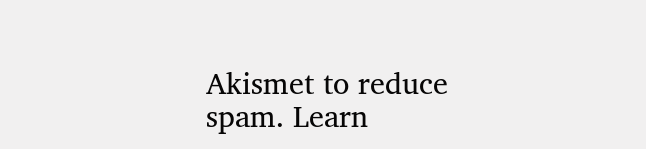Akismet to reduce spam. Learn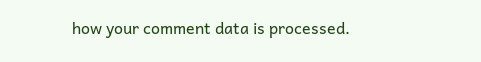how your comment data is processed.